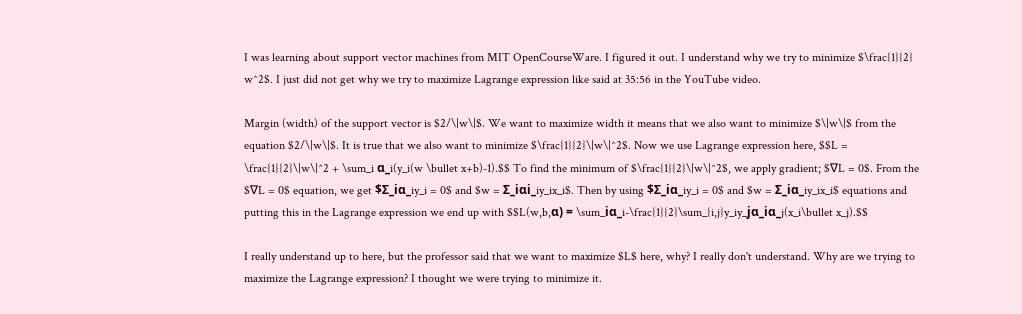I was learning about support vector machines from MIT OpenCourseWare. I figured it out. I understand why we try to minimize $\frac{1}{2} w^2$. I just did not get why we try to maximize Lagrange expression like said at 35:56 in the YouTube video.

Margin (width) of the support vector is $2/\|w\|$. We want to maximize width it means that we also want to minimize $\|w\|$ from the equation $2/\|w\|$. It is true that we also want to minimize $\frac{1}{2}\|w\|^2$. Now we use Lagrange expression here, $$L = \frac{1}{2}\|w\|^2 + \sum_i α_i(y_i(w \bullet x+b)-1).$$ To find the minimum of $\frac{1}{2}\|w\|^2$, we apply gradient; $∇L = 0$. From the $∇L = 0$ equation, we get $Σ_iα_iy_i = 0$ and $w = Σ_iαi_iy_ix_i$. Then by using $Σ_iα_iy_i = 0$ and $w = Σ_iα_iy_ix_i$ equations and putting this in the Lagrange expression we end up with $$L(w,b,α) = \sum_iα_i-\frac{1}{2}\sum_{i,j}y_iy_jα_iα_j(x_i\bullet x_j).$$

I really understand up to here, but the professor said that we want to maximize $L$ here, why? I really don't understand. Why are we trying to maximize the Lagrange expression? I thought we were trying to minimize it.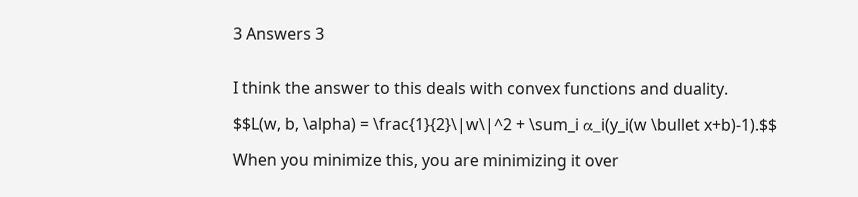3 Answers 3


I think the answer to this deals with convex functions and duality.

$$L(w, b, \alpha) = \frac{1}{2}\|w\|^2 + \sum_i α_i(y_i(w \bullet x+b)-1).$$

When you minimize this, you are minimizing it over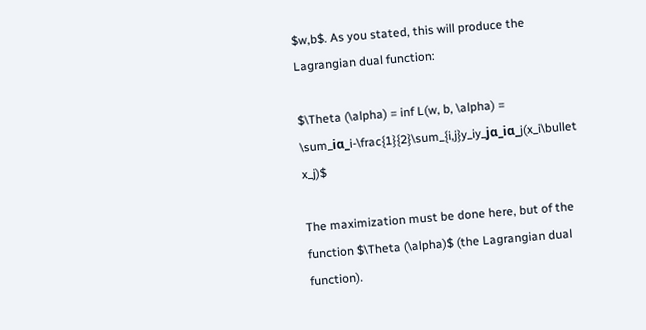$w,b$. As you stated, this will produce the Lagrangian dual function:

$\Theta (\alpha) = inf L(w, b, \alpha) = \sum_iα_i-\frac{1}{2}\sum_{i,j}y_iy_jα_iα_j(x_i\bullet x_j)$

The maximization must be done here, but of the function $\Theta (\alpha)$ (the Lagrangian dual function).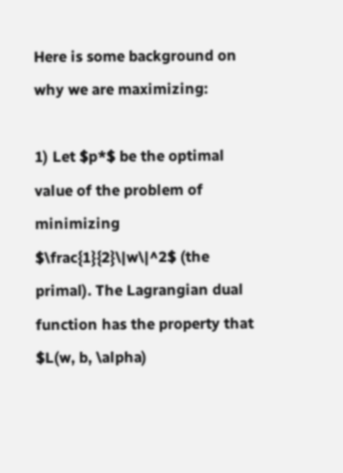Here is some background on why we are maximizing:

1) Let $p*$ be the optimal value of the problem of minimizing $\frac{1}{2}\|w\|^2$ (the primal). The Lagrangian dual function has the property that $L(w, b, \alpha)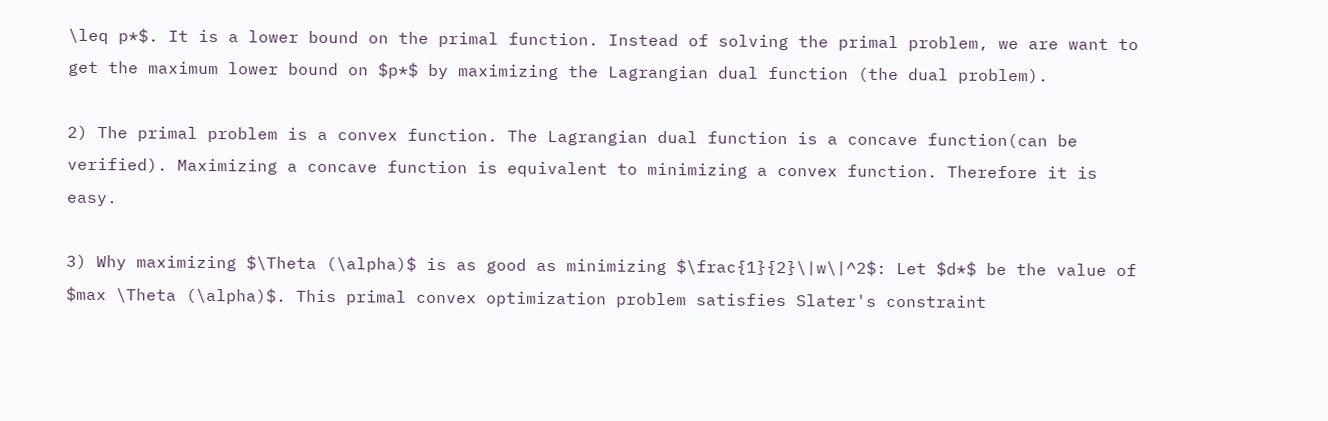\leq p*$. It is a lower bound on the primal function. Instead of solving the primal problem, we are want to get the maximum lower bound on $p*$ by maximizing the Lagrangian dual function (the dual problem).

2) The primal problem is a convex function. The Lagrangian dual function is a concave function(can be verified). Maximizing a concave function is equivalent to minimizing a convex function. Therefore it is easy.

3) Why maximizing $\Theta (\alpha)$ is as good as minimizing $\frac{1}{2}\|w\|^2$: Let $d*$ be the value of $max \Theta (\alpha)$. This primal convex optimization problem satisfies Slater's constraint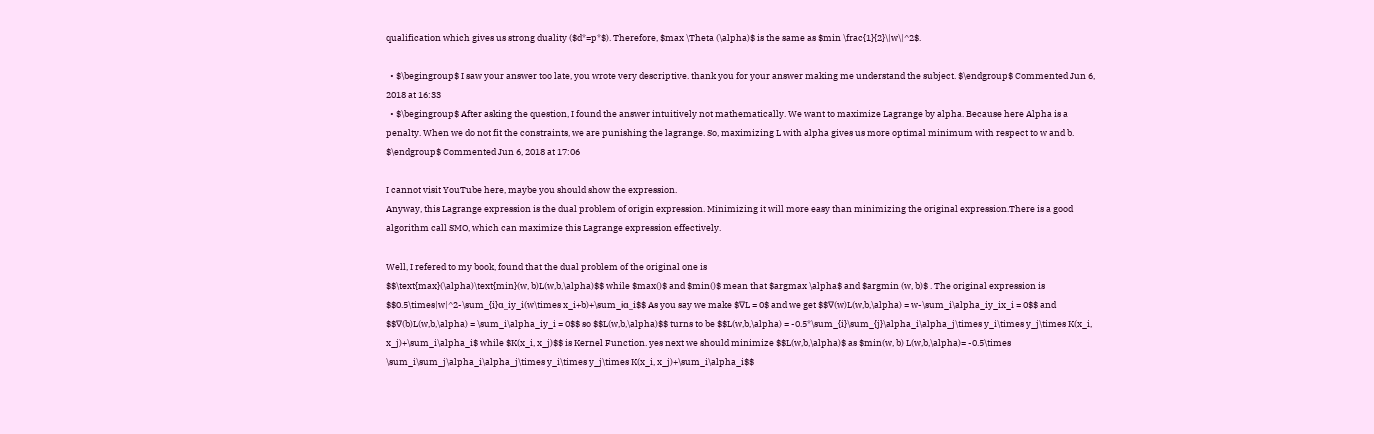qualification which gives us strong duality ($d*=p*$). Therefore, $max \Theta (\alpha)$ is the same as $min \frac{1}{2}\|w\|^2$.

  • $\begingroup$ I saw your answer too late, you wrote very descriptive. thank you for your answer making me understand the subject. $\endgroup$ Commented Jun 6, 2018 at 16:33
  • $\begingroup$ After asking the question, I found the answer intuitively not mathematically. We want to maximize Lagrange by alpha. Because here Alpha is a penalty. When we do not fit the constraints, we are punishing the lagrange. So, maximizing L with alpha gives us more optimal minimum with respect to w and b. $\endgroup$ Commented Jun 6, 2018 at 17:06

I cannot visit YouTube here, maybe you should show the expression.
Anyway, this Lagrange expression is the dual problem of origin expression. Minimizing it will more easy than minimizing the original expression.There is a good algorithm call SMO, which can maximize this Lagrange expression effectively.

Well, I refered to my book, found that the dual problem of the original one is
$$\text{max}(\alpha)\text{min}(w, b)L(w,b,\alpha)$$ while $max()$ and $min()$ mean that $argmax \alpha$ and $argmin (w, b)$ . The original expression is $$0.5\times|w|^2-\sum_{i}α_iy_i(w\times x_i+b)+\sum_iα_i$$ As you say we make $∇L = 0$ and we get $$∇(w)L(w,b,\alpha) = w-\sum_i\alpha_iy_ix_i = 0$$ and $$∇(b)L(w,b,\alpha) = \sum_i\alpha_iy_i = 0$$ so $$L(w,b,\alpha)$$ turns to be $$L(w,b,\alpha) = -0.5*\sum_{i}\sum_{j}\alpha_i\alpha_j\times y_i\times y_j\times K(x_i, x_j)+\sum_i\alpha_i$ while $K(x_i, x_j)$$ is Kernel Function. yes next we should minimize $$L(w,b,\alpha)$ as $min(w, b) L(w,b,\alpha)= -0.5\times \sum_i\sum_j\alpha_i\alpha_j\times y_i\times y_j\times K(x_i, x_j)+\sum_i\alpha_i$$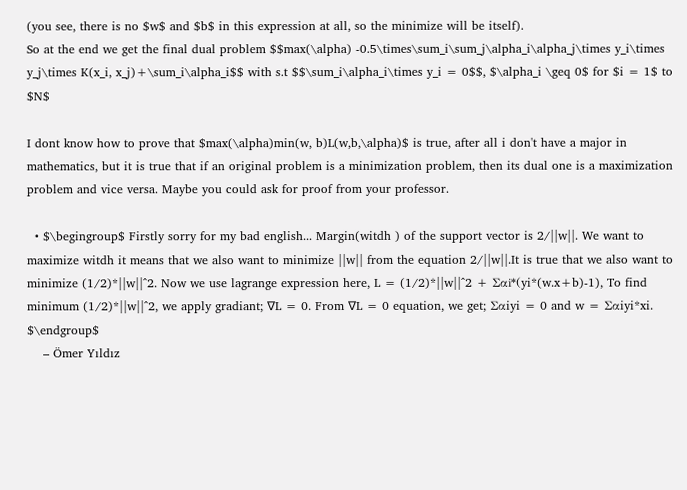(you see, there is no $w$ and $b$ in this expression at all, so the minimize will be itself).
So at the end we get the final dual problem $$max(\alpha) -0.5\times\sum_i\sum_j\alpha_i\alpha_j\times y_i\times y_j\times K(x_i, x_j)+\sum_i\alpha_i$$ with s.t $$\sum_i\alpha_i\times y_i = 0$$, $\alpha_i \geq 0$ for $i = 1$ to $N$

I dont know how to prove that $max(\alpha)min(w, b)L(w,b,\alpha)$ is true, after all i don't have a major in mathematics, but it is true that if an original problem is a minimization problem, then its dual one is a maximization problem and vice versa. Maybe you could ask for proof from your professor.

  • $\begingroup$ Firstly sorry for my bad english... Margin(witdh ) of the support vector is 2/||w||. We want to maximize witdh it means that we also want to minimize ||w|| from the equation 2/||w||.It is true that we also want to minimize (1/2)*||w||^2. Now we use lagrange expression here, L = (1/2)*||w||^2 + Σαi*(yi*(w.x+b)-1), To find minimum (1/2)*||w||^2, we apply gradiant; ∇L = 0. From ∇L = 0 equation, we get; Σαiyi = 0 and w = Σαiyi*xi. $\endgroup$
    – Ömer Yıldız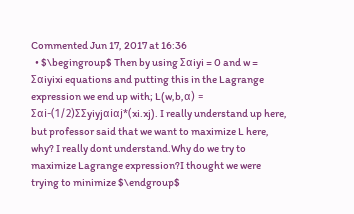Commented Jun 17, 2017 at 16:36
  • $\begingroup$ Then by using Σαiyi = 0 and w = Σαiyixi equations and putting this in the Lagrange expression we end up with; L(w,b,α) = Σαi-(1/2)ΣΣyiyjαiαj*(xi.xj). I really understand up here, but professor said that we want to maximize L here, why? I really dont understand.Why do we try to maximize Lagrange expression?I thought we were trying to minimize $\endgroup$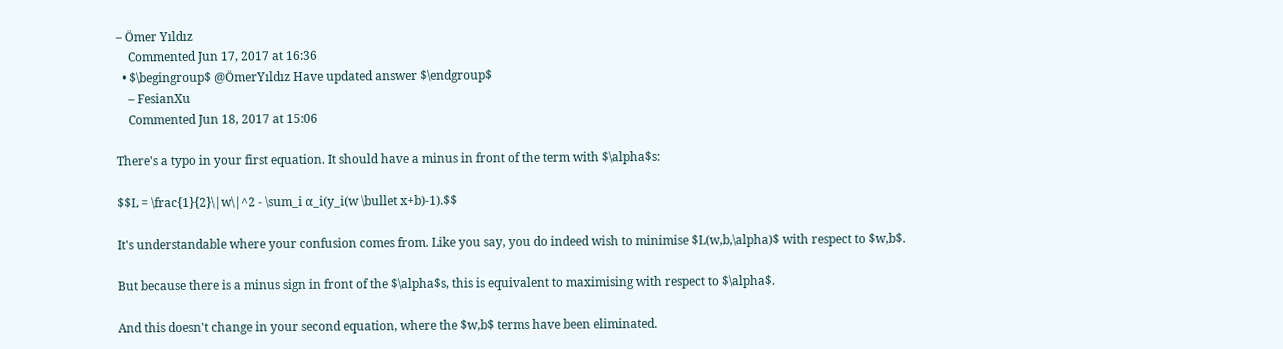– Ömer Yıldız
    Commented Jun 17, 2017 at 16:36
  • $\begingroup$ @ÖmerYıldız Have updated answer $\endgroup$
    – FesianXu
    Commented Jun 18, 2017 at 15:06

There's a typo in your first equation. It should have a minus in front of the term with $\alpha$s:

$$L = \frac{1}{2}\|w\|^2 - \sum_i α_i(y_i(w \bullet x+b)-1).$$

It's understandable where your confusion comes from. Like you say, you do indeed wish to minimise $L(w,b,\alpha)$ with respect to $w,b$.

But because there is a minus sign in front of the $\alpha$s, this is equivalent to maximising with respect to $\alpha$.

And this doesn't change in your second equation, where the $w,b$ terms have been eliminated.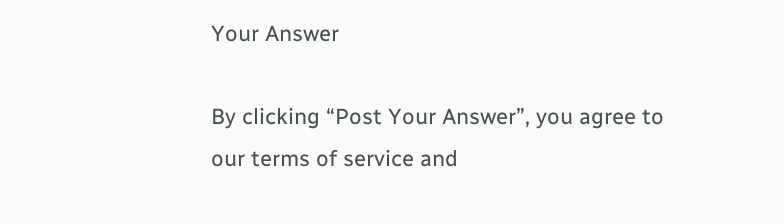Your Answer

By clicking “Post Your Answer”, you agree to our terms of service and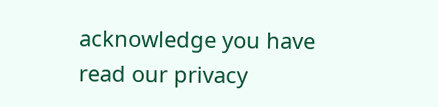acknowledge you have read our privacy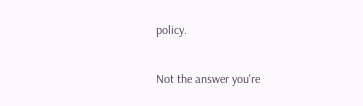policy.

Not the answer you're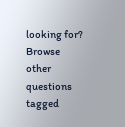looking for? Browse other questions tagged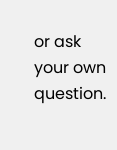or ask your own question.